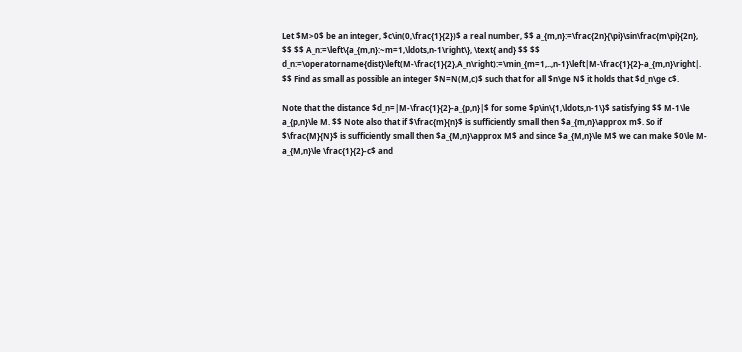Let $M>0$ be an integer, $c\in(0,\frac{1}{2})$ a real number, $$ a_{m,n}:=\frac{2n}{\pi}\sin\frac{m\pi}{2n}, $$ $$ A_n:=\left\{a_{m,n}:~m=1,\ldots,n-1\right\}, \text{ and} $$ $$ d_n:=\operatorname{dist}\left(M-\frac{1}{2},A_n\right):=\min_{m=1,..,n-1}\left|M-\frac{1}{2}-a_{m,n}\right|. $$ Find as small as possible an integer $N=N(M,c)$ such that for all $n\ge N$ it holds that $d_n\ge c$.

Note that the distance $d_n=|M-\frac{1}{2}-a_{p,n}|$ for some $p\in\{1,\ldots,n-1\}$ satisfying $$ M-1\le a_{p,n}\le M. $$ Note also that if $\frac{m}{n}$ is sufficiently small then $a_{m,n}\approx m$. So if $\frac{M}{N}$ is sufficiently small then $a_{M,n}\approx M$ and since $a_{M,n}\le M$ we can make $0\le M-a_{M,n}\le \frac{1}{2}-c$ and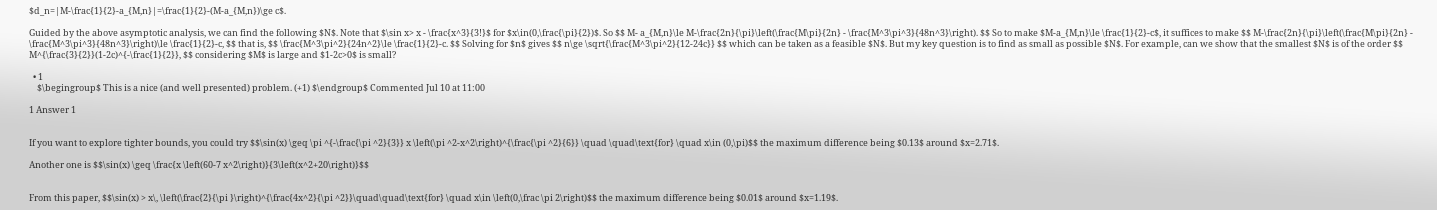$d_n=|M-\frac{1}{2}-a_{M,n}|=\frac{1}{2}-(M-a_{M,n})\ge c$.

Guided by the above asymptotic analysis, we can find the following $N$. Note that $\sin x> x - \frac{x^3}{3!}$ for $x\in(0,\frac{\pi}{2})$. So $$ M- a_{M,n}\le M-\frac{2n}{\pi}\left(\frac{M\pi}{2n} - \frac{M^3\pi^3}{48n^3}\right). $$ So to make $M-a_{M,n}\le \frac{1}{2}-c$, it suffices to make $$ M-\frac{2n}{\pi}\left(\frac{M\pi}{2n} - \frac{M^3\pi^3}{48n^3}\right)\le \frac{1}{2}-c, $$ that is, $$ \frac{M^3\pi^2}{24n^2}\le \frac{1}{2}-c. $$ Solving for $n$ gives $$ n\ge \sqrt{\frac{M^3\pi^2}{12-24c}} $$ which can be taken as a feasible $N$. But my key question is to find as small as possible $N$. For example, can we show that the smallest $N$ is of the order $$ M^{\frac{3}{2}}(1-2c)^{-\frac{1}{2}}, $$ considering $M$ is large and $1-2c>0$ is small?

  • 1
    $\begingroup$ This is a nice (and well presented) problem. (+1) $\endgroup$ Commented Jul 10 at 11:00

1 Answer 1


If you want to explore tighter bounds, you could try $$\sin(x) \geq \pi ^{-\frac{\pi ^2}{3}} x \left(\pi ^2-x^2\right)^{\frac{\pi ^2}{6}} \quad \quad\text{for} \quad x\in (0,\pi)$$ the maximum difference being $0.13$ around $x=2.71$.

Another one is $$\sin(x) \geq \frac{x \left(60-7 x^2\right)}{3\left(x^2+20\right)}$$


From this paper, $$\sin(x) > x\, \left(\frac{2}{\pi }\right)^{\frac{4x^2}{\pi ^2}}\quad\quad\text{for} \quad x\in \left(0,\frac \pi 2\right)$$ the maximum difference being $0.01$ around $x=1.19$.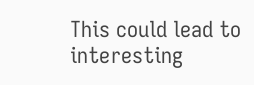This could lead to interesting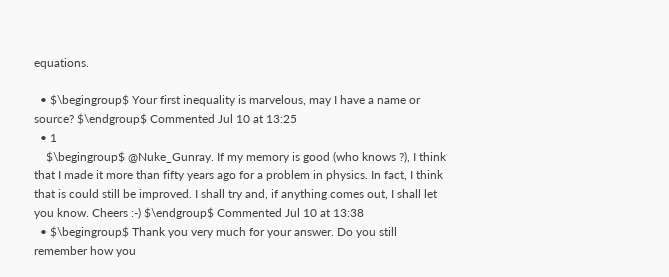equations.

  • $\begingroup$ Your first inequality is marvelous, may I have a name or source? $\endgroup$ Commented Jul 10 at 13:25
  • 1
    $\begingroup$ @Nuke_Gunray. If my memory is good (who knows ?), I think that I made it more than fifty years ago for a problem in physics. In fact, I think that is could still be improved. I shall try and, if anything comes out, I shall let you know. Cheers :-) $\endgroup$ Commented Jul 10 at 13:38
  • $\begingroup$ Thank you very much for your answer. Do you still remember how you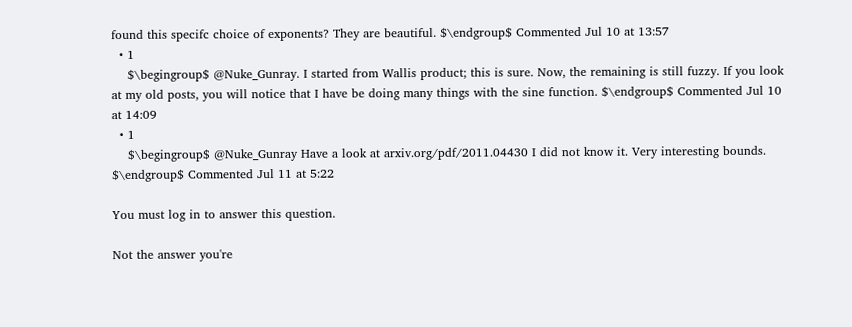found this specifc choice of exponents? They are beautiful. $\endgroup$ Commented Jul 10 at 13:57
  • 1
    $\begingroup$ @Nuke_Gunray. I started from Wallis product; this is sure. Now, the remaining is still fuzzy. If you look at my old posts, you will notice that I have be doing many things with the sine function. $\endgroup$ Commented Jul 10 at 14:09
  • 1
    $\begingroup$ @Nuke_Gunray Have a look at arxiv.org/pdf/2011.04430 I did not know it. Very interesting bounds. $\endgroup$ Commented Jul 11 at 5:22

You must log in to answer this question.

Not the answer you're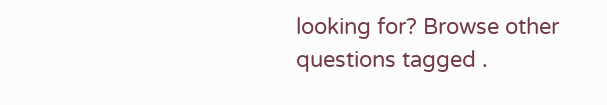looking for? Browse other questions tagged .